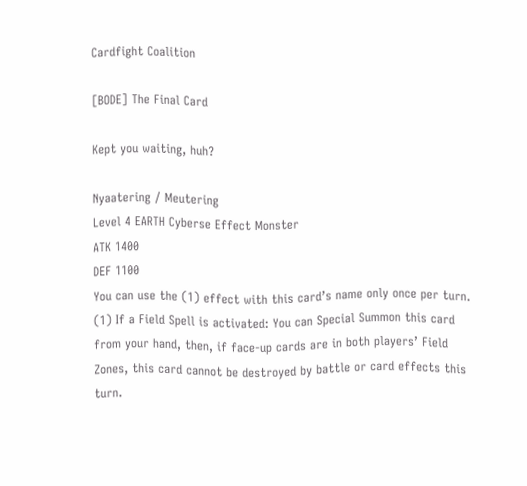Cardfight Coalition

[BODE] The Final Card

Kept you waiting, huh?

Nyaatering / Meutering
Level 4 EARTH Cyberse Effect Monster
ATK 1400
DEF 1100
You can use the (1) effect with this card’s name only once per turn.
(1) If a Field Spell is activated: You can Special Summon this card from your hand, then, if face-up cards are in both players’ Field Zones, this card cannot be destroyed by battle or card effects this turn.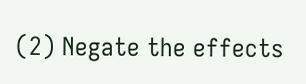(2) Negate the effects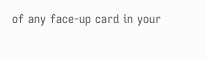of any face-up card in your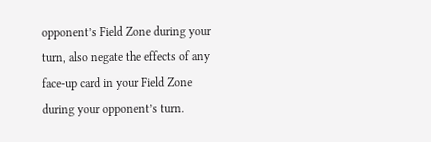opponent’s Field Zone during your turn, also negate the effects of any face-up card in your Field Zone during your opponent’s turn.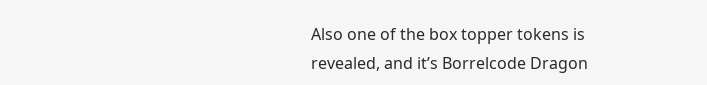Also one of the box topper tokens is revealed, and it’s Borrelcode Dragon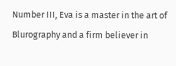Number III, Eva is a master in the art of Blurography and a firm believer in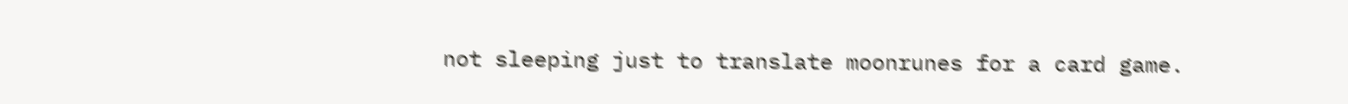not sleeping just to translate moonrunes for a card game.